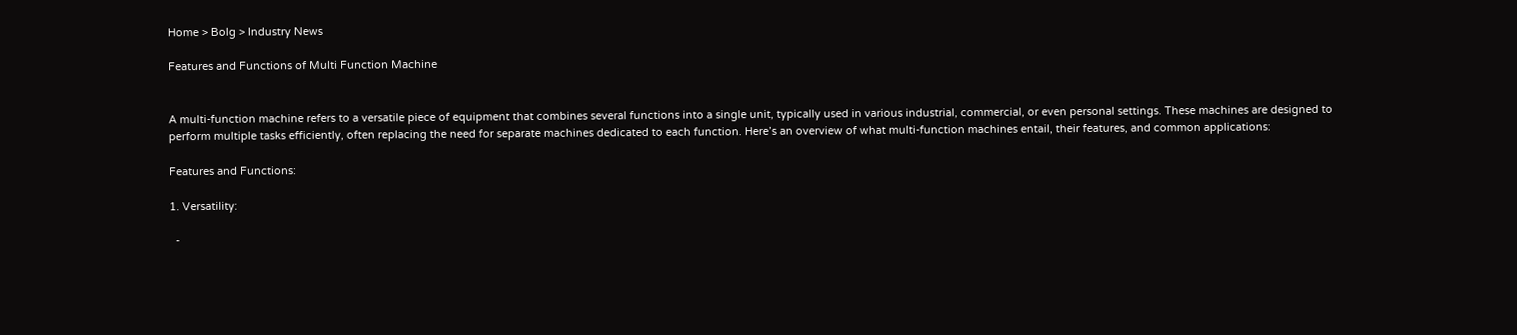Home > Bolg > Industry News

Features and Functions of Multi Function Machine


A multi-function machine refers to a versatile piece of equipment that combines several functions into a single unit, typically used in various industrial, commercial, or even personal settings. These machines are designed to perform multiple tasks efficiently, often replacing the need for separate machines dedicated to each function. Here’s an overview of what multi-function machines entail, their features, and common applications:

Features and Functions:

1. Versatility:

  -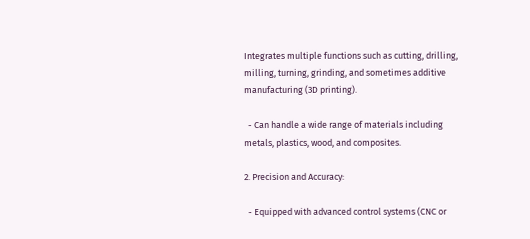Integrates multiple functions such as cutting, drilling, milling, turning, grinding, and sometimes additive manufacturing (3D printing).

  - Can handle a wide range of materials including metals, plastics, wood, and composites.

2. Precision and Accuracy:

  - Equipped with advanced control systems (CNC or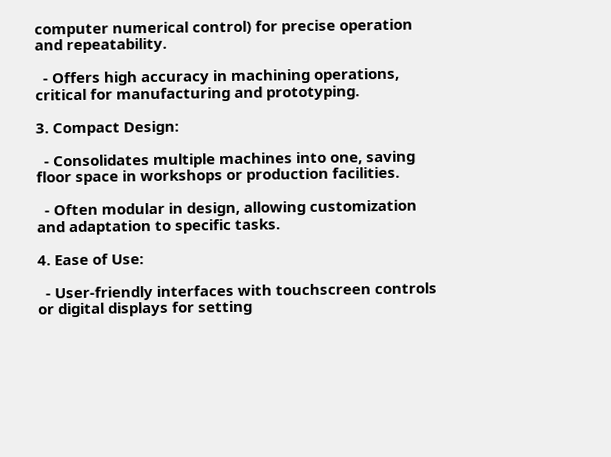computer numerical control) for precise operation and repeatability.

  - Offers high accuracy in machining operations, critical for manufacturing and prototyping.

3. Compact Design:

  - Consolidates multiple machines into one, saving floor space in workshops or production facilities.

  - Often modular in design, allowing customization and adaptation to specific tasks.

4. Ease of Use:

  - User-friendly interfaces with touchscreen controls or digital displays for setting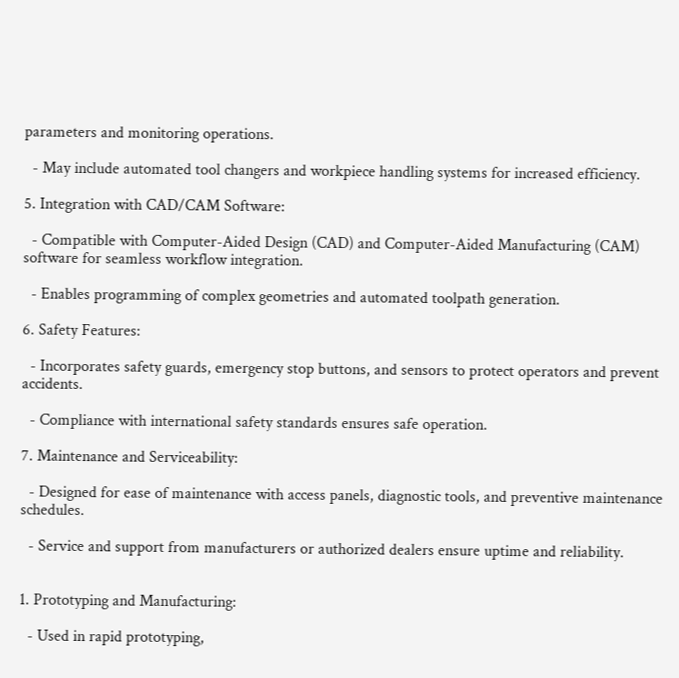parameters and monitoring operations.

  - May include automated tool changers and workpiece handling systems for increased efficiency.

5. Integration with CAD/CAM Software:

  - Compatible with Computer-Aided Design (CAD) and Computer-Aided Manufacturing (CAM) software for seamless workflow integration.

  - Enables programming of complex geometries and automated toolpath generation.

6. Safety Features:

  - Incorporates safety guards, emergency stop buttons, and sensors to protect operators and prevent accidents.

  - Compliance with international safety standards ensures safe operation.

7. Maintenance and Serviceability:

  - Designed for ease of maintenance with access panels, diagnostic tools, and preventive maintenance schedules.

  - Service and support from manufacturers or authorized dealers ensure uptime and reliability.


1. Prototyping and Manufacturing:

  - Used in rapid prototyping,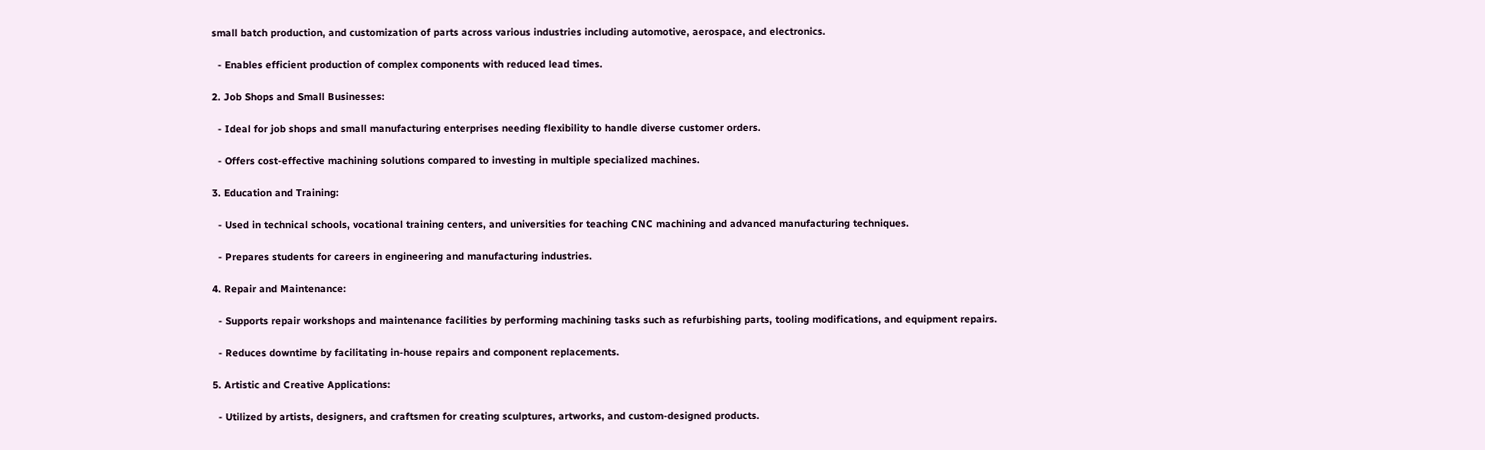small batch production, and customization of parts across various industries including automotive, aerospace, and electronics.

  - Enables efficient production of complex components with reduced lead times.

2. Job Shops and Small Businesses:

  - Ideal for job shops and small manufacturing enterprises needing flexibility to handle diverse customer orders.

  - Offers cost-effective machining solutions compared to investing in multiple specialized machines.

3. Education and Training:

  - Used in technical schools, vocational training centers, and universities for teaching CNC machining and advanced manufacturing techniques.

  - Prepares students for careers in engineering and manufacturing industries.

4. Repair and Maintenance:

  - Supports repair workshops and maintenance facilities by performing machining tasks such as refurbishing parts, tooling modifications, and equipment repairs.

  - Reduces downtime by facilitating in-house repairs and component replacements.

5. Artistic and Creative Applications:

  - Utilized by artists, designers, and craftsmen for creating sculptures, artworks, and custom-designed products.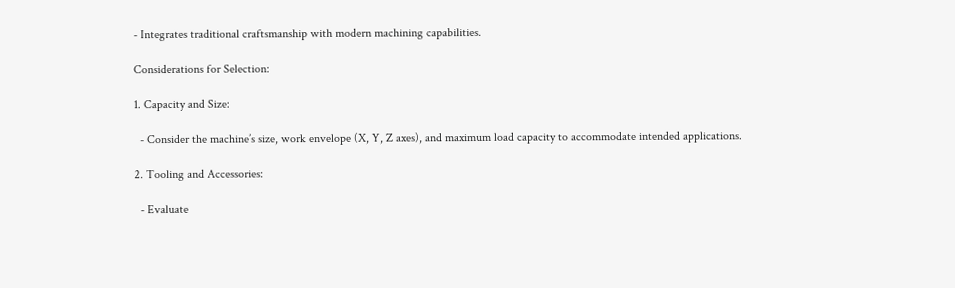- Integrates traditional craftsmanship with modern machining capabilities.

Considerations for Selection:

1. Capacity and Size:

  - Consider the machine’s size, work envelope (X, Y, Z axes), and maximum load capacity to accommodate intended applications.

2. Tooling and Accessories:

  - Evaluate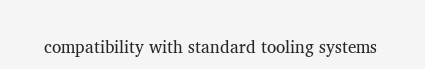compatibility with standard tooling systems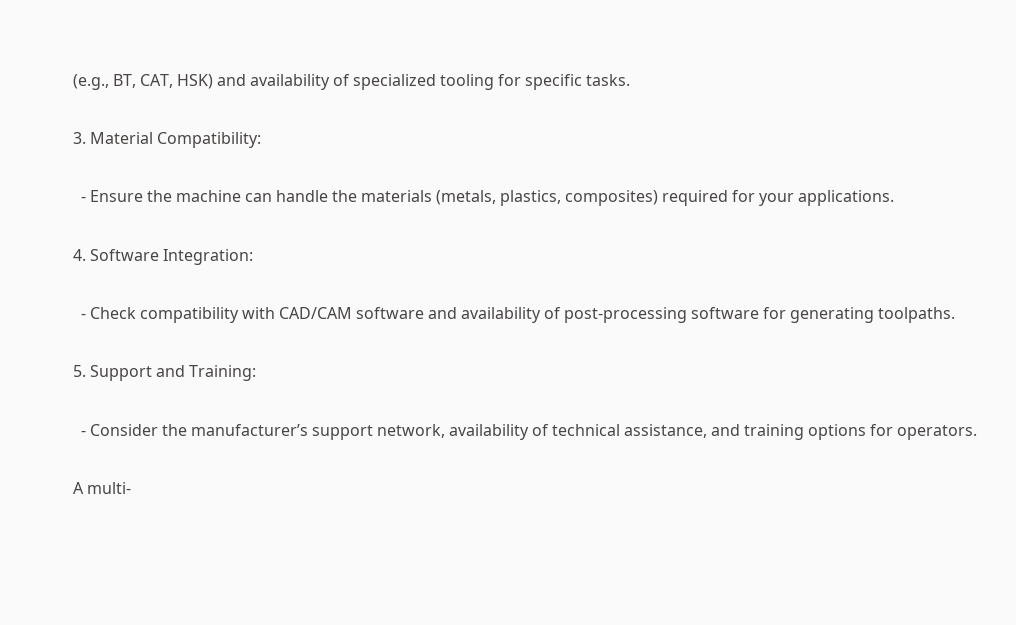(e.g., BT, CAT, HSK) and availability of specialized tooling for specific tasks.

3. Material Compatibility:

  - Ensure the machine can handle the materials (metals, plastics, composites) required for your applications.

4. Software Integration:

  - Check compatibility with CAD/CAM software and availability of post-processing software for generating toolpaths.

5. Support and Training:

  - Consider the manufacturer’s support network, availability of technical assistance, and training options for operators.

A multi-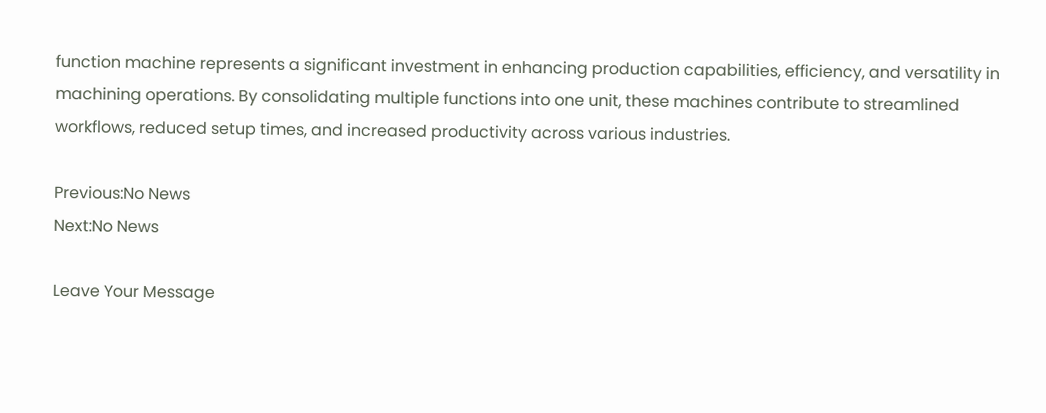function machine represents a significant investment in enhancing production capabilities, efficiency, and versatility in machining operations. By consolidating multiple functions into one unit, these machines contribute to streamlined workflows, reduced setup times, and increased productivity across various industries.

Previous:No News
Next:No News

Leave Your Message